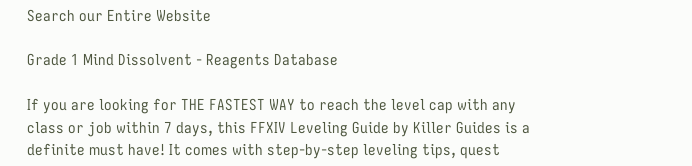Search our Entire Website

Grade 1 Mind Dissolvent - Reagents Database

If you are looking for THE FASTEST WAY to reach the level cap with any class or job within 7 days, this FFXIV Leveling Guide by Killer Guides is a definite must have! It comes with step-by-step leveling tips, quest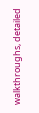walkthroughs, detailed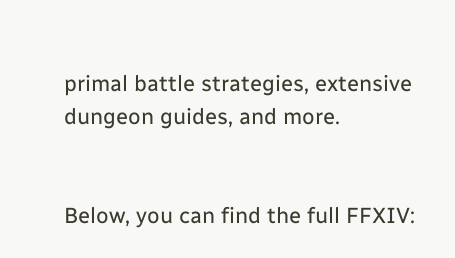primal battle strategies, extensive dungeon guides, and more.


Below, you can find the full FFXIV: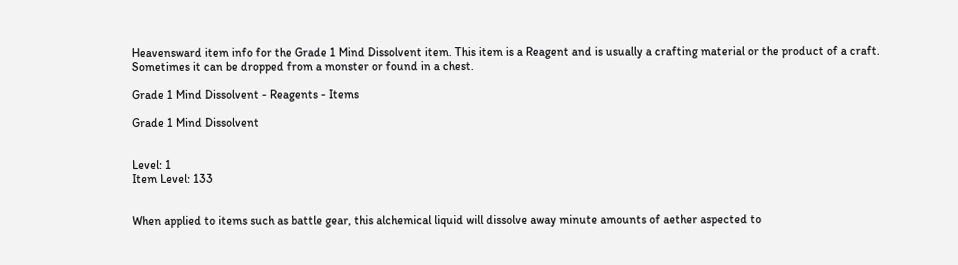Heavensward item info for the Grade 1 Mind Dissolvent item. This item is a Reagent and is usually a crafting material or the product of a craft. Sometimes it can be dropped from a monster or found in a chest.

Grade 1 Mind Dissolvent - Reagents - Items

Grade 1 Mind Dissolvent


Level: 1
Item Level: 133


When applied to items such as battle gear, this alchemical liquid will dissolve away minute amounts of aether aspected to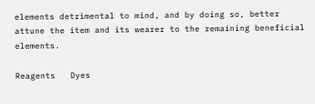elements detrimental to mind, and by doing so, better attune the item and its wearer to the remaining beneficial elements.

Reagents   Dyes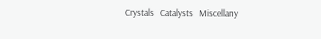Crystals   Catalysts   Miscellany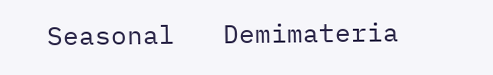Seasonal   Demimateria